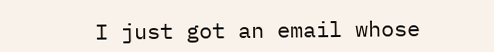I just got an email whose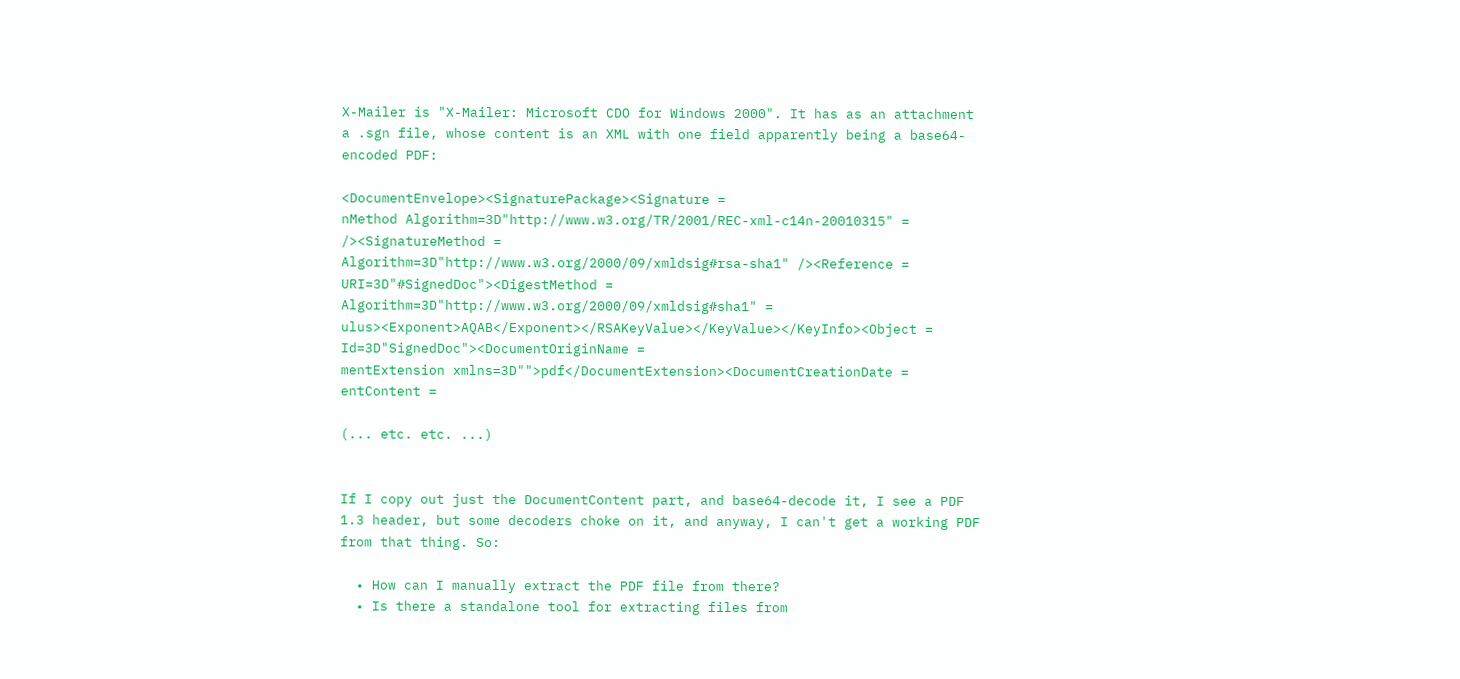X-Mailer is "X-Mailer: Microsoft CDO for Windows 2000". It has as an attachment a .sgn file, whose content is an XML with one field apparently being a base64-encoded PDF:

<DocumentEnvelope><SignaturePackage><Signature =
nMethod Algorithm=3D"http://www.w3.org/TR/2001/REC-xml-c14n-20010315" =
/><SignatureMethod =
Algorithm=3D"http://www.w3.org/2000/09/xmldsig#rsa-sha1" /><Reference =
URI=3D"#SignedDoc"><DigestMethod =
Algorithm=3D"http://www.w3.org/2000/09/xmldsig#sha1" =
ulus><Exponent>AQAB</Exponent></RSAKeyValue></KeyValue></KeyInfo><Object =
Id=3D"SignedDoc"><DocumentOriginName =
mentExtension xmlns=3D"">pdf</DocumentExtension><DocumentCreationDate =
entContent =

(... etc. etc. ...)


If I copy out just the DocumentContent part, and base64-decode it, I see a PDF 1.3 header, but some decoders choke on it, and anyway, I can't get a working PDF from that thing. So:

  • How can I manually extract the PDF file from there?
  • Is there a standalone tool for extracting files from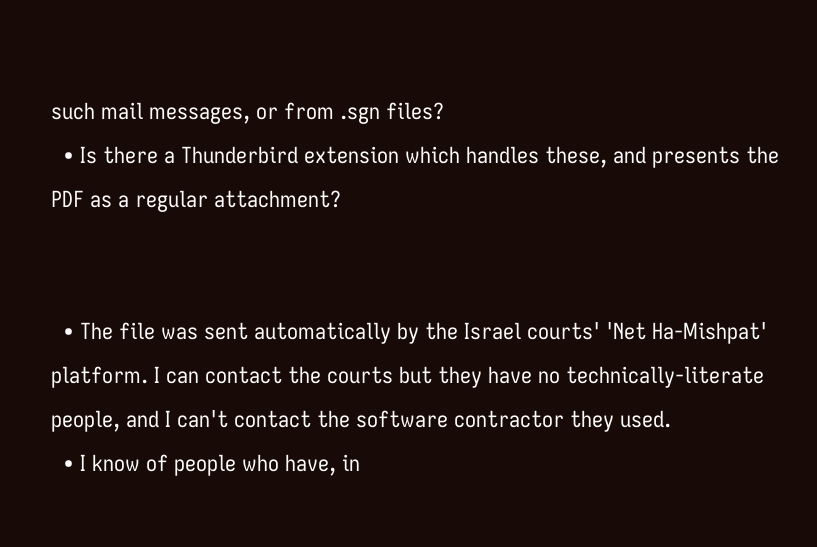such mail messages, or from .sgn files?
  • Is there a Thunderbird extension which handles these, and presents the PDF as a regular attachment?


  • The file was sent automatically by the Israel courts' 'Net Ha-Mishpat' platform. I can contact the courts but they have no technically-literate people, and I can't contact the software contractor they used.
  • I know of people who have, in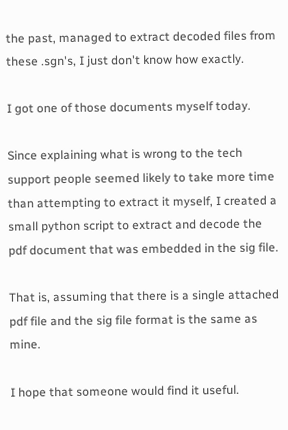the past, managed to extract decoded files from these .sgn's, I just don't know how exactly.

I got one of those documents myself today.

Since explaining what is wrong to the tech support people seemed likely to take more time than attempting to extract it myself, I created a small python script to extract and decode the pdf document that was embedded in the sig file.

That is, assuming that there is a single attached pdf file and the sig file format is the same as mine.

I hope that someone would find it useful.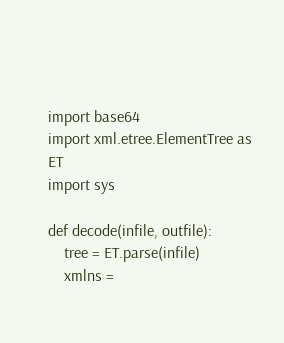import base64
import xml.etree.ElementTree as ET
import sys

def decode(infile, outfile):
    tree = ET.parse(infile)
    xmlns =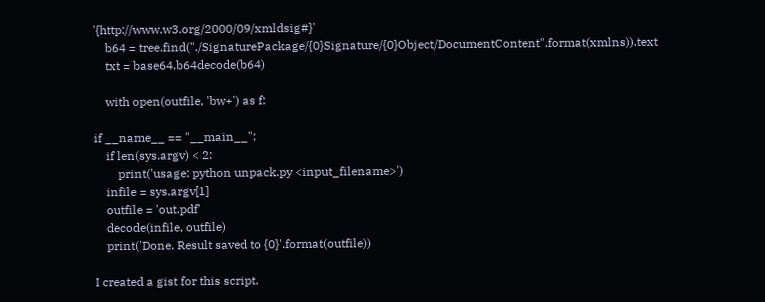'{http://www.w3.org/2000/09/xmldsig#}'
    b64 = tree.find("./SignaturePackage/{0}Signature/{0}Object/DocumentContent".format(xmlns)).text
    txt = base64.b64decode(b64)

    with open(outfile, 'bw+') as f:

if __name__ == "__main__":
    if len(sys.argv) < 2:
        print('usage: python unpack.py <input_filename>')
    infile = sys.argv[1]
    outfile = 'out.pdf'
    decode(infile, outfile)
    print('Done. Result saved to {0}'.format(outfile))

I created a gist for this script.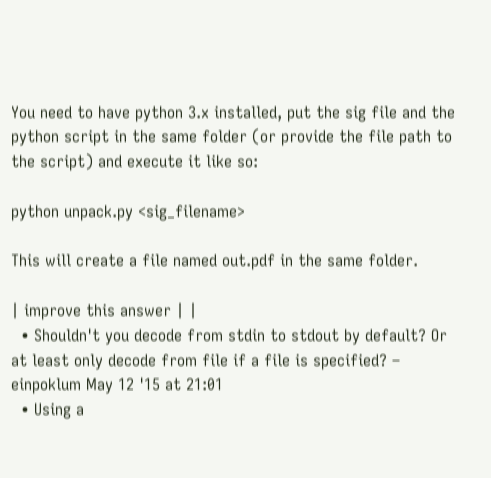You need to have python 3.x installed, put the sig file and the python script in the same folder (or provide the file path to the script) and execute it like so:

python unpack.py <sig_filename>

This will create a file named out.pdf in the same folder.

| improve this answer | |
  • Shouldn't you decode from stdin to stdout by default? Or at least only decode from file if a file is specified? – einpoklum May 12 '15 at 21:01
  • Using a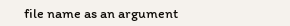file name as an argument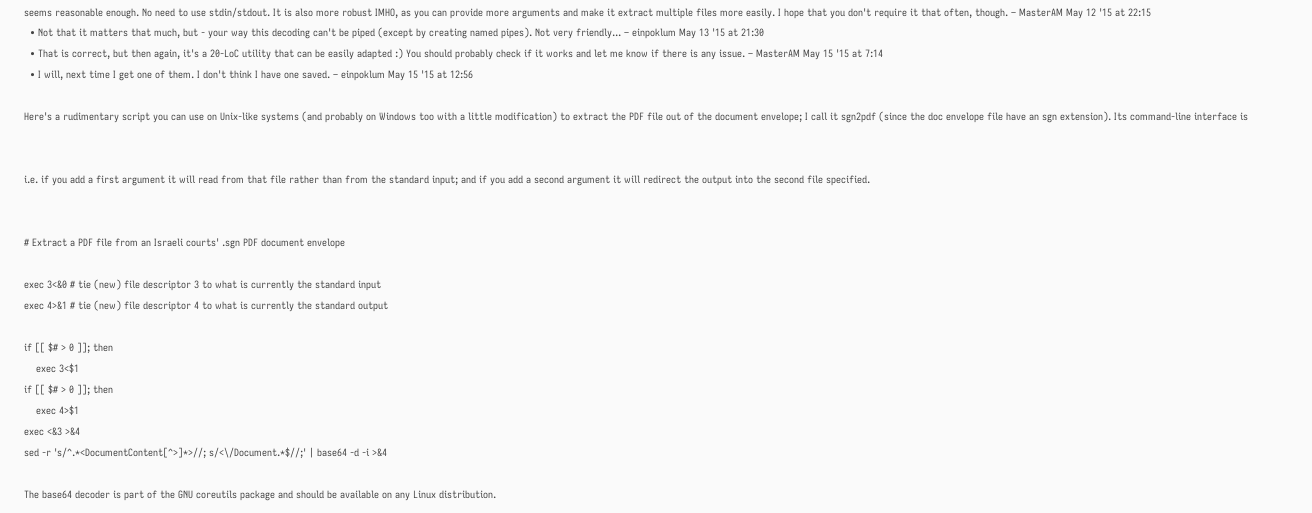seems reasonable enough. No need to use stdin/stdout. It is also more robust IMHO, as you can provide more arguments and make it extract multiple files more easily. I hope that you don't require it that often, though. – MasterAM May 12 '15 at 22:15
  • Not that it matters that much, but - your way this decoding can't be piped (except by creating named pipes). Not very friendly... – einpoklum May 13 '15 at 21:30
  • That is correct, but then again, it's a 20-LoC utility that can be easily adapted :) You should probably check if it works and let me know if there is any issue. – MasterAM May 15 '15 at 7:14
  • I will, next time I get one of them. I don't think I have one saved. – einpoklum May 15 '15 at 12:56

Here's a rudimentary script you can use on Unix-like systems (and probably on Windows too with a little modification) to extract the PDF file out of the document envelope; I call it sgn2pdf (since the doc envelope file have an sgn extension). Its command-line interface is


i.e. if you add a first argument it will read from that file rather than from the standard input; and if you add a second argument it will redirect the output into the second file specified.


# Extract a PDF file from an Israeli courts' .sgn PDF document envelope

exec 3<&0 # tie (new) file descriptor 3 to what is currently the standard input
exec 4>&1 # tie (new) file descriptor 4 to what is currently the standard output

if [[ $# > 0 ]]; then
    exec 3<$1
if [[ $# > 0 ]]; then
    exec 4>$1
exec <&3 >&4
sed -r 's/^.*<DocumentContent[^>]*>//; s/<\/Document.*$//;' | base64 -d -i >&4

The base64 decoder is part of the GNU coreutils package and should be available on any Linux distribution.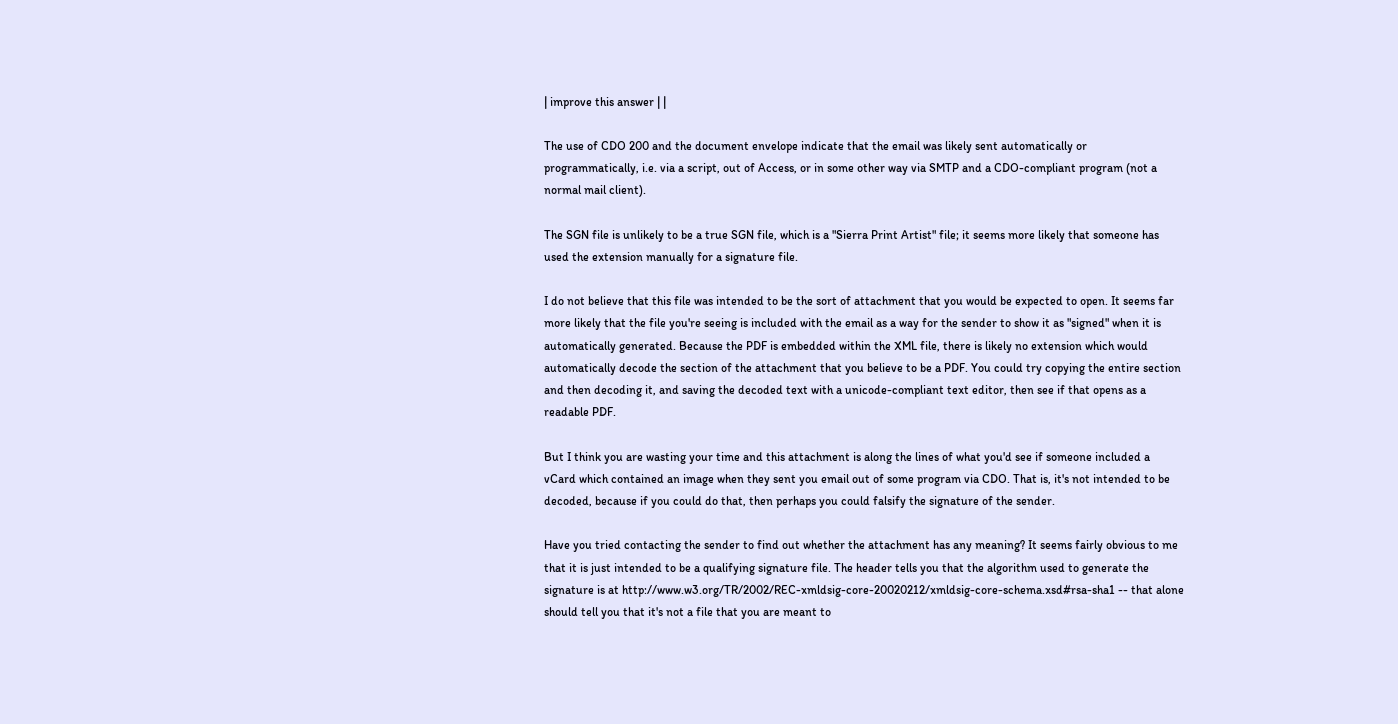| improve this answer | |

The use of CDO 200 and the document envelope indicate that the email was likely sent automatically or programmatically, i.e. via a script, out of Access, or in some other way via SMTP and a CDO-compliant program (not a normal mail client).

The SGN file is unlikely to be a true SGN file, which is a "Sierra Print Artist" file; it seems more likely that someone has used the extension manually for a signature file.

I do not believe that this file was intended to be the sort of attachment that you would be expected to open. It seems far more likely that the file you're seeing is included with the email as a way for the sender to show it as "signed" when it is automatically generated. Because the PDF is embedded within the XML file, there is likely no extension which would automatically decode the section of the attachment that you believe to be a PDF. You could try copying the entire section and then decoding it, and saving the decoded text with a unicode-compliant text editor, then see if that opens as a readable PDF.

But I think you are wasting your time and this attachment is along the lines of what you'd see if someone included a vCard which contained an image when they sent you email out of some program via CDO. That is, it's not intended to be decoded, because if you could do that, then perhaps you could falsify the signature of the sender.

Have you tried contacting the sender to find out whether the attachment has any meaning? It seems fairly obvious to me that it is just intended to be a qualifying signature file. The header tells you that the algorithm used to generate the signature is at http://www.w3.org/TR/2002/REC-xmldsig-core-20020212/xmldsig-core-schema.xsd#rsa-sha1 -- that alone should tell you that it's not a file that you are meant to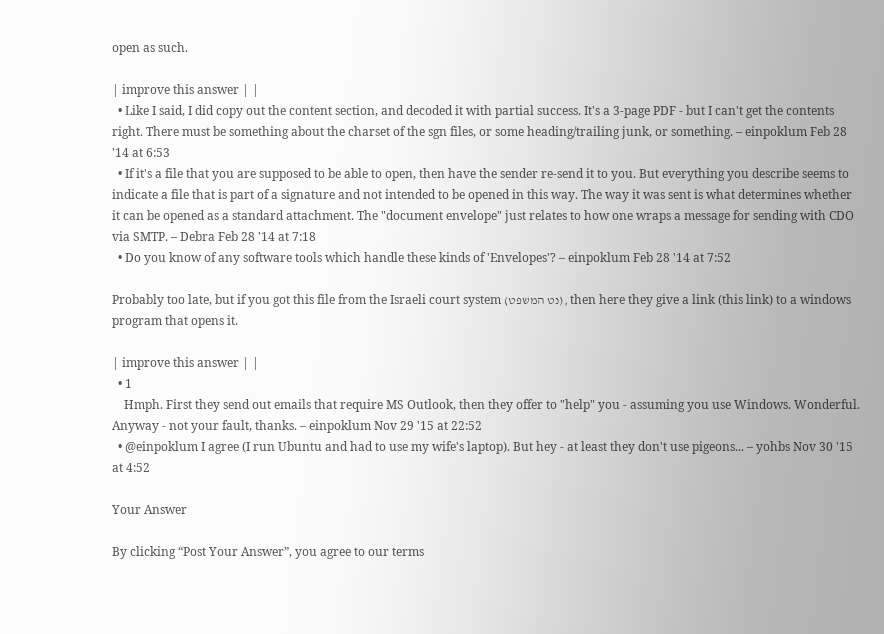open as such.

| improve this answer | |
  • Like I said, I did copy out the content section, and decoded it with partial success. It's a 3-page PDF - but I can't get the contents right. There must be something about the charset of the sgn files, or some heading/trailing junk, or something. – einpoklum Feb 28 '14 at 6:53
  • If it's a file that you are supposed to be able to open, then have the sender re-send it to you. But everything you describe seems to indicate a file that is part of a signature and not intended to be opened in this way. The way it was sent is what determines whether it can be opened as a standard attachment. The "document envelope" just relates to how one wraps a message for sending with CDO via SMTP. – Debra Feb 28 '14 at 7:18
  • Do you know of any software tools which handle these kinds of 'Envelopes'? – einpoklum Feb 28 '14 at 7:52

Probably too late, but if you got this file from the Israeli court system (נט המשפט), then here they give a link (this link) to a windows program that opens it.

| improve this answer | |
  • 1
    Hmph. First they send out emails that require MS Outlook, then they offer to "help" you - assuming you use Windows. Wonderful. Anyway - not your fault, thanks. – einpoklum Nov 29 '15 at 22:52
  • @einpoklum I agree (I run Ubuntu and had to use my wife's laptop). But hey - at least they don't use pigeons... – yohbs Nov 30 '15 at 4:52

Your Answer

By clicking “Post Your Answer”, you agree to our terms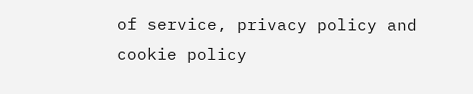of service, privacy policy and cookie policy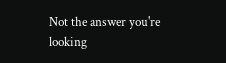Not the answer you're looking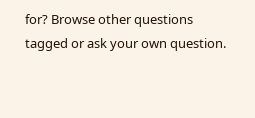for? Browse other questions tagged or ask your own question.